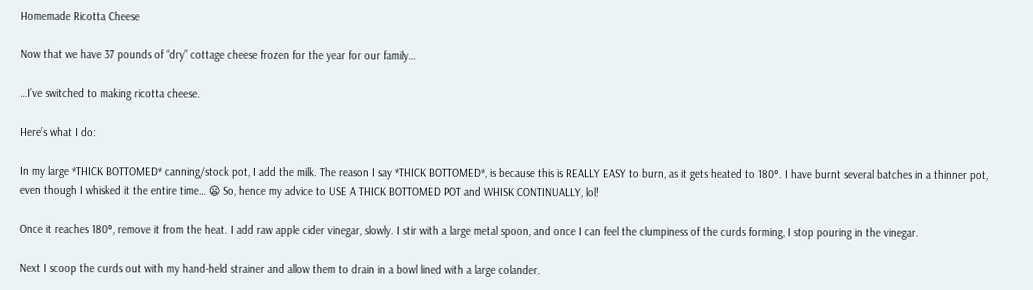Homemade Ricotta Cheese

Now that we have 37 pounds of “dry” cottage cheese frozen for the year for our family…

…I’ve switched to making ricotta cheese.

Here’s what I do:

In my large *THICK BOTTOMED* canning/stock pot, I add the milk. The reason I say *THICK BOTTOMED*, is because this is REALLY EASY to burn, as it gets heated to 180°. I have burnt several batches in a thinner pot, even though I whisked it the entire time… 😦 So, hence my advice to USE A THICK BOTTOMED POT and WHISK CONTINUALLY, lol!

Once it reaches 180°, remove it from the heat. I add raw apple cider vinegar, slowly. I stir with a large metal spoon, and once I can feel the clumpiness of the curds forming, I stop pouring in the vinegar.

Next I scoop the curds out with my hand-held strainer and allow them to drain in a bowl lined with a large colander.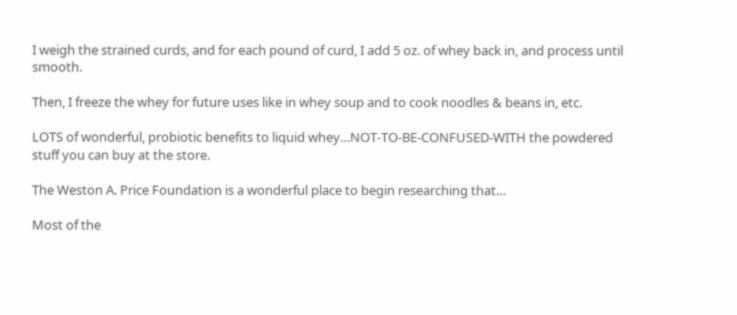I weigh the strained curds, and for each pound of curd, I add 5 oz. of whey back in, and process until smooth.

Then, I freeze the whey for future uses like in whey soup and to cook noodles & beans in, etc.

LOTS of wonderful, probiotic benefits to liquid whey…NOT-TO-BE-CONFUSED-WITH the powdered stuff you can buy at the store.

The Weston A. Price Foundation is a wonderful place to begin researching that…

Most of the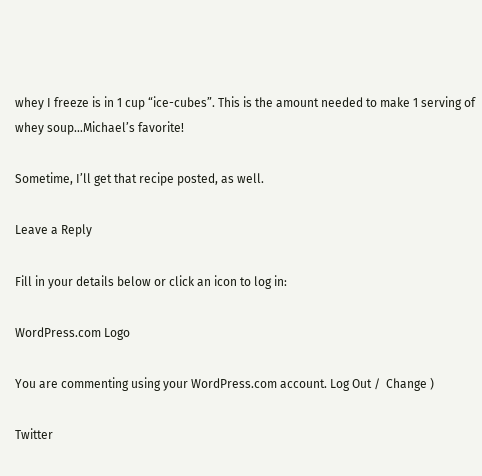whey I freeze is in 1 cup “ice-cubes”. This is the amount needed to make 1 serving of whey soup…Michael’s favorite!

Sometime, I’ll get that recipe posted, as well.

Leave a Reply

Fill in your details below or click an icon to log in:

WordPress.com Logo

You are commenting using your WordPress.com account. Log Out /  Change )

Twitter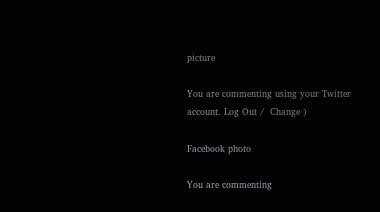picture

You are commenting using your Twitter account. Log Out /  Change )

Facebook photo

You are commenting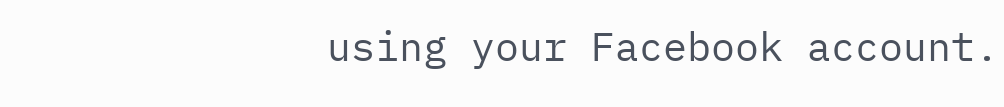using your Facebook account.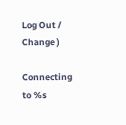Log Out /  Change )

Connecting to %s